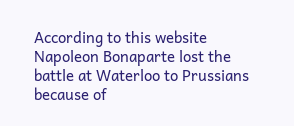According to this website Napoleon Bonaparte lost the battle at Waterloo to Prussians because of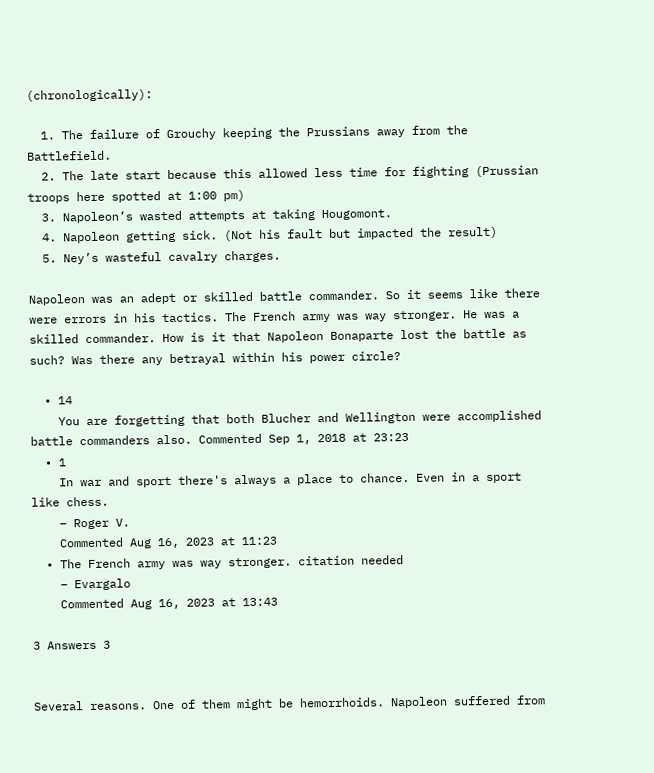(chronologically):

  1. The failure of Grouchy keeping the Prussians away from the Battlefield.
  2. The late start because this allowed less time for fighting (Prussian troops here spotted at 1:00 pm)
  3. Napoleon’s wasted attempts at taking Hougomont.
  4. Napoleon getting sick. (Not his fault but impacted the result)
  5. Ney’s wasteful cavalry charges.

Napoleon was an adept or skilled battle commander. So it seems like there were errors in his tactics. The French army was way stronger. He was a skilled commander. How is it that Napoleon Bonaparte lost the battle as such? Was there any betrayal within his power circle?

  • 14
    You are forgetting that both Blucher and Wellington were accomplished battle commanders also. Commented Sep 1, 2018 at 23:23
  • 1
    In war and sport there's always a place to chance. Even in a sport like chess.
    – Roger V.
    Commented Aug 16, 2023 at 11:23
  • The French army was way stronger. citation needed
    – Evargalo
    Commented Aug 16, 2023 at 13:43

3 Answers 3


Several reasons. One of them might be hemorrhoids. Napoleon suffered from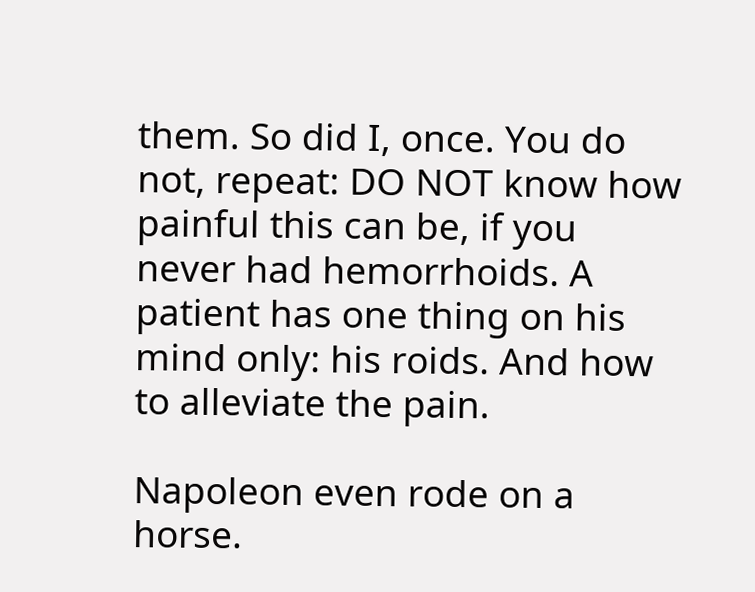them. So did I, once. You do not, repeat: DO NOT know how painful this can be, if you never had hemorrhoids. A patient has one thing on his mind only: his roids. And how to alleviate the pain.

Napoleon even rode on a horse.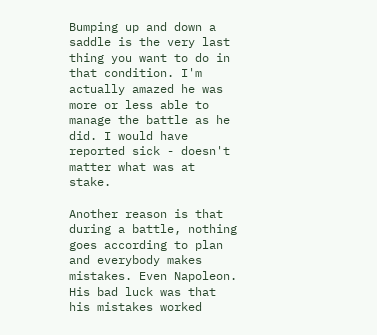Bumping up and down a saddle is the very last thing you want to do in that condition. I'm actually amazed he was more or less able to manage the battle as he did. I would have reported sick - doesn't matter what was at stake.

Another reason is that during a battle, nothing goes according to plan and everybody makes mistakes. Even Napoleon. His bad luck was that his mistakes worked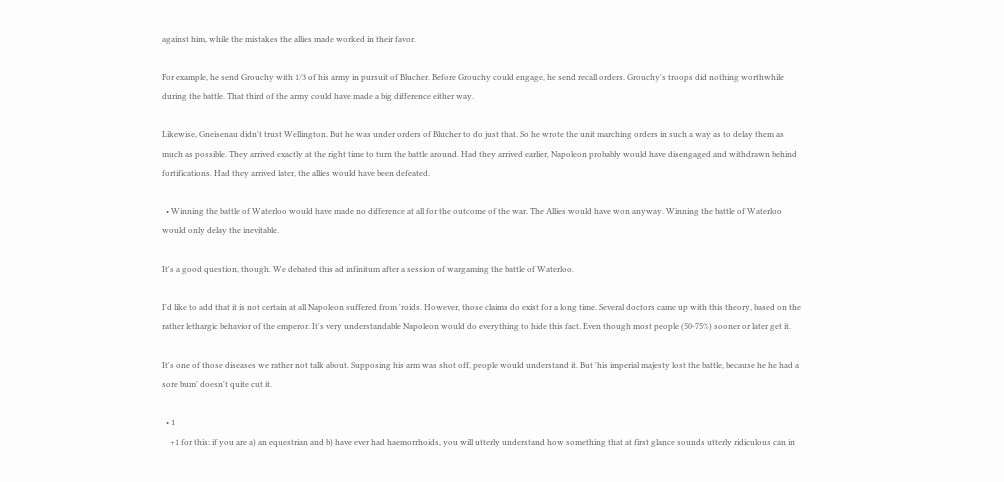against him, while the mistakes the allies made worked in their favor.

For example, he send Grouchy with 1/3 of his army in pursuit of Blucher. Before Grouchy could engage, he send recall orders. Grouchy's troops did nothing worthwhile during the battle. That third of the army could have made a big difference either way.

Likewise, Gneisenau didn't trust Wellington. But he was under orders of Blucher to do just that. So he wrote the unit marching orders in such a way as to delay them as much as possible. They arrived exactly at the right time to turn the battle around. Had they arrived earlier, Napoleon probably would have disengaged and withdrawn behind fortifications. Had they arrived later, the allies would have been defeated.

  • Winning the battle of Waterloo would have made no difference at all for the outcome of the war. The Allies would have won anyway. Winning the battle of Waterloo would only delay the inevitable.

It's a good question, though. We debated this ad infinitum after a session of wargaming the battle of Waterloo.

I'd like to add that it is not certain at all Napoleon suffered from 'roids. However, those claims do exist for a long time. Several doctors came up with this theory, based on the rather lethargic behavior of the emperor. It's very understandable Napoleon would do everything to hide this fact. Even though most people (50-75%) sooner or later get it.

It's one of those diseases we rather not talk about. Supposing his arm was shot off, people would understand it. But 'his imperial majesty lost the battle, because he he had a sore bum' doesn't quite cut it.

  • 1
    +1 for this: if you are a) an equestrian and b) have ever had haemorrhoids, you will utterly understand how something that at first glance sounds utterly ridiculous can in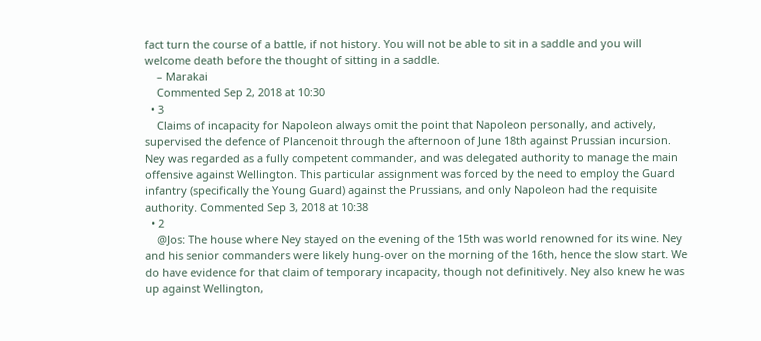fact turn the course of a battle, if not history. You will not be able to sit in a saddle and you will welcome death before the thought of sitting in a saddle.
    – Marakai
    Commented Sep 2, 2018 at 10:30
  • 3
    Claims of incapacity for Napoleon always omit the point that Napoleon personally, and actively, supervised the defence of Plancenoit through the afternoon of June 18th against Prussian incursion. Ney was regarded as a fully competent commander, and was delegated authority to manage the main offensive against Wellington. This particular assignment was forced by the need to employ the Guard infantry (specifically the Young Guard) against the Prussians, and only Napoleon had the requisite authority. Commented Sep 3, 2018 at 10:38
  • 2
    @Jos: The house where Ney stayed on the evening of the 15th was world renowned for its wine. Ney and his senior commanders were likely hung-over on the morning of the 16th, hence the slow start. We do have evidence for that claim of temporary incapacity, though not definitively. Ney also knew he was up against Wellington,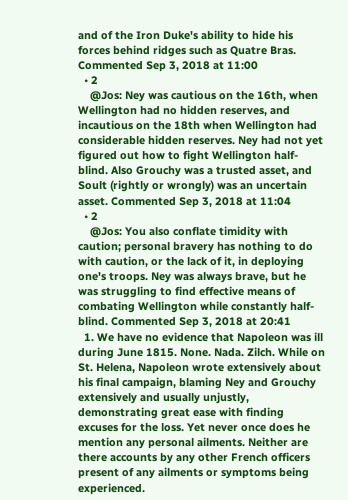and of the Iron Duke's ability to hide his forces behind ridges such as Quatre Bras. Commented Sep 3, 2018 at 11:00
  • 2
    @Jos: Ney was cautious on the 16th, when Wellington had no hidden reserves, and incautious on the 18th when Wellington had considerable hidden reserves. Ney had not yet figured out how to fight Wellington half-blind. Also Grouchy was a trusted asset, and Soult (rightly or wrongly) was an uncertain asset. Commented Sep 3, 2018 at 11:04
  • 2
    @Jos: You also conflate timidity with caution; personal bravery has nothing to do with caution, or the lack of it, in deploying one's troops. Ney was always brave, but he was struggling to find effective means of combating Wellington while constantly half-blind. Commented Sep 3, 2018 at 20:41
  1. We have no evidence that Napoleon was ill during June 1815. None. Nada. Zilch. While on St. Helena, Napoleon wrote extensively about his final campaign, blaming Ney and Grouchy extensively and usually unjustly, demonstrating great ease with finding excuses for the loss. Yet never once does he mention any personal ailments. Neither are there accounts by any other French officers present of any ailments or symptoms being experienced.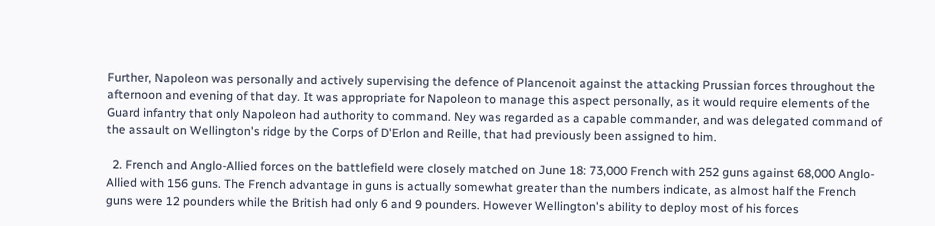Further, Napoleon was personally and actively supervising the defence of Plancenoit against the attacking Prussian forces throughout the afternoon and evening of that day. It was appropriate for Napoleon to manage this aspect personally, as it would require elements of the Guard infantry that only Napoleon had authority to command. Ney was regarded as a capable commander, and was delegated command of the assault on Wellington's ridge by the Corps of D'Erlon and Reille, that had previously been assigned to him.

  2. French and Anglo-Allied forces on the battlefield were closely matched on June 18: 73,000 French with 252 guns against 68,000 Anglo-Allied with 156 guns. The French advantage in guns is actually somewhat greater than the numbers indicate, as almost half the French guns were 12 pounders while the British had only 6 and 9 pounders. However Wellington's ability to deploy most of his forces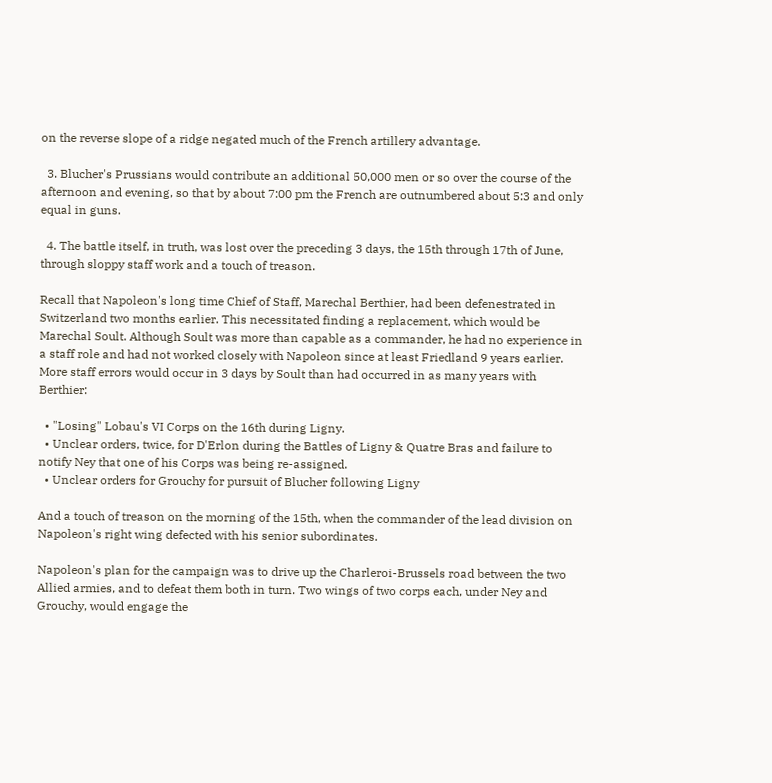on the reverse slope of a ridge negated much of the French artillery advantage.

  3. Blucher's Prussians would contribute an additional 50,000 men or so over the course of the afternoon and evening, so that by about 7:00 pm the French are outnumbered about 5:3 and only equal in guns.

  4. The battle itself, in truth, was lost over the preceding 3 days, the 15th through 17th of June, through sloppy staff work and a touch of treason.

Recall that Napoleon's long time Chief of Staff, Marechal Berthier, had been defenestrated in Switzerland two months earlier. This necessitated finding a replacement, which would be Marechal Soult. Although Soult was more than capable as a commander, he had no experience in a staff role and had not worked closely with Napoleon since at least Friedland 9 years earlier. More staff errors would occur in 3 days by Soult than had occurred in as many years with Berthier:

  • "Losing" Lobau's VI Corps on the 16th during Ligny.
  • Unclear orders, twice, for D'Erlon during the Battles of Ligny & Quatre Bras and failure to notify Ney that one of his Corps was being re-assigned.
  • Unclear orders for Grouchy for pursuit of Blucher following Ligny

And a touch of treason on the morning of the 15th, when the commander of the lead division on Napoleon's right wing defected with his senior subordinates.

Napoleon's plan for the campaign was to drive up the Charleroi-Brussels road between the two Allied armies, and to defeat them both in turn. Two wings of two corps each, under Ney and Grouchy, would engage the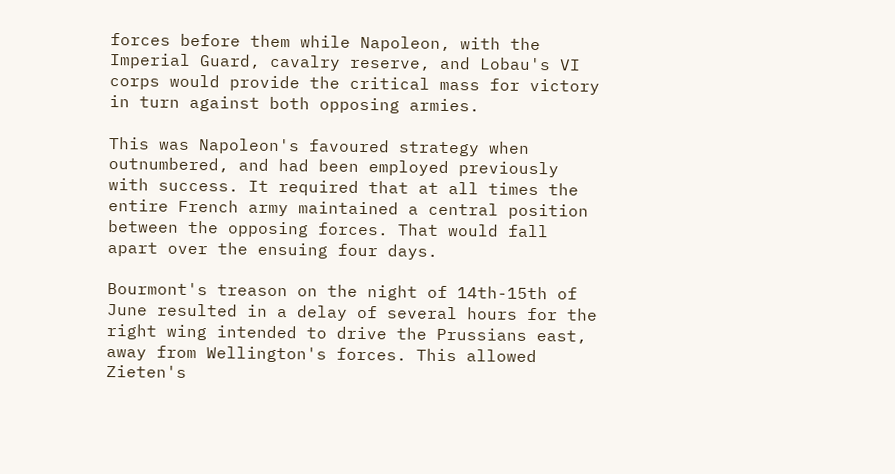forces before them while Napoleon, with the Imperial Guard, cavalry reserve, and Lobau's VI corps would provide the critical mass for victory in turn against both opposing armies.

This was Napoleon's favoured strategy when outnumbered, and had been employed previously with success. It required that at all times the entire French army maintained a central position between the opposing forces. That would fall apart over the ensuing four days.

Bourmont's treason on the night of 14th-15th of June resulted in a delay of several hours for the right wing intended to drive the Prussians east, away from Wellington's forces. This allowed Zieten's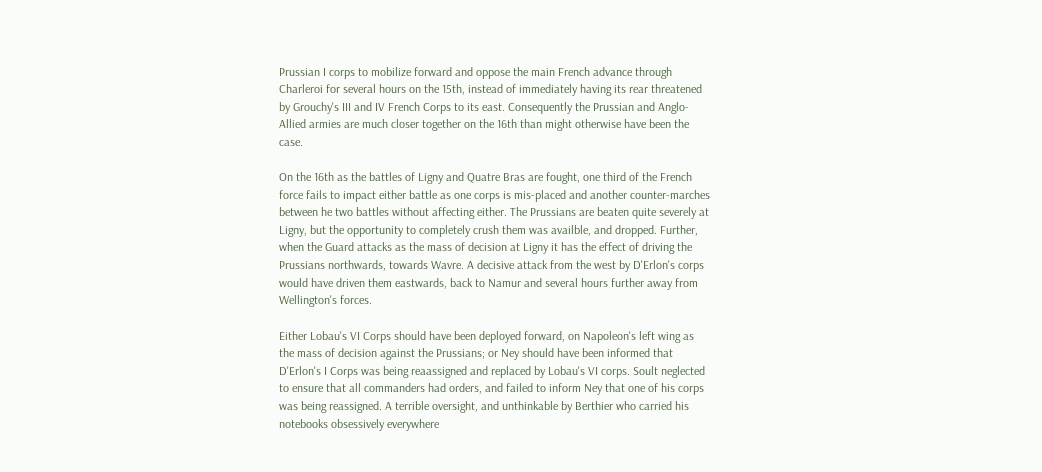Prussian I corps to mobilize forward and oppose the main French advance through Charleroi for several hours on the 15th, instead of immediately having its rear threatened by Grouchy's III and IV French Corps to its east. Consequently the Prussian and Anglo-Allied armies are much closer together on the 16th than might otherwise have been the case.

On the 16th as the battles of Ligny and Quatre Bras are fought, one third of the French force fails to impact either battle as one corps is mis-placed and another counter-marches between he two battles without affecting either. The Prussians are beaten quite severely at Ligny, but the opportunity to completely crush them was availble, and dropped. Further, when the Guard attacks as the mass of decision at Ligny it has the effect of driving the Prussians northwards, towards Wavre. A decisive attack from the west by D'Erlon's corps would have driven them eastwards, back to Namur and several hours further away from Wellington's forces.

Either Lobau's VI Corps should have been deployed forward, on Napoleon's left wing as the mass of decision against the Prussians; or Ney should have been informed that D'Erlon's I Corps was being reaassigned and replaced by Lobau's VI corps. Soult neglected to ensure that all commanders had orders, and failed to inform Ney that one of his corps was being reassigned. A terrible oversight, and unthinkable by Berthier who carried his notebooks obsessively everywhere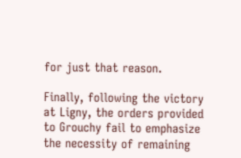for just that reason.

Finally, following the victory at Ligny, the orders provided to Grouchy fail to emphasize the necessity of remaining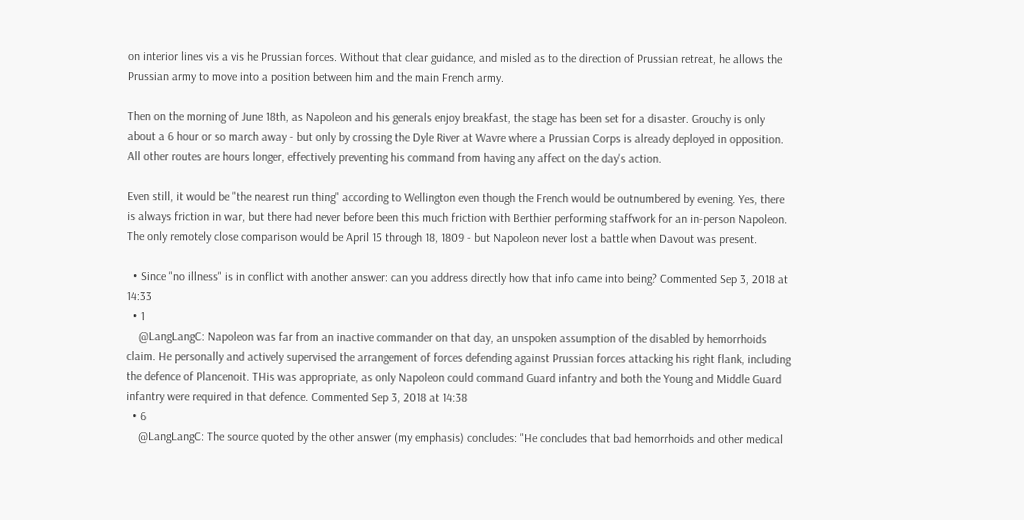on interior lines vis a vis he Prussian forces. Without that clear guidance, and misled as to the direction of Prussian retreat, he allows the Prussian army to move into a position between him and the main French army.

Then on the morning of June 18th, as Napoleon and his generals enjoy breakfast, the stage has been set for a disaster. Grouchy is only about a 6 hour or so march away - but only by crossing the Dyle River at Wavre where a Prussian Corps is already deployed in opposition. All other routes are hours longer, effectively preventing his command from having any affect on the day's action.

Even still, it would be "the nearest run thing" according to Wellington even though the French would be outnumbered by evening. Yes, there is always friction in war, but there had never before been this much friction with Berthier performing staffwork for an in-person Napoleon. The only remotely close comparison would be April 15 through 18, 1809 - but Napoleon never lost a battle when Davout was present.

  • Since "no illness" is in conflict with another answer: can you address directly how that info came into being? Commented Sep 3, 2018 at 14:33
  • 1
    @LangLangC: Napoleon was far from an inactive commander on that day, an unspoken assumption of the disabled by hemorrhoids claim. He personally and actively supervised the arrangement of forces defending against Prussian forces attacking his right flank, including the defence of Plancenoit. THis was appropriate, as only Napoleon could command Guard infantry and both the Young and Middle Guard infantry were required in that defence. Commented Sep 3, 2018 at 14:38
  • 6
    @LangLangC: The source quoted by the other answer (my emphasis) concludes: "He concludes that bad hemorrhoids and other medical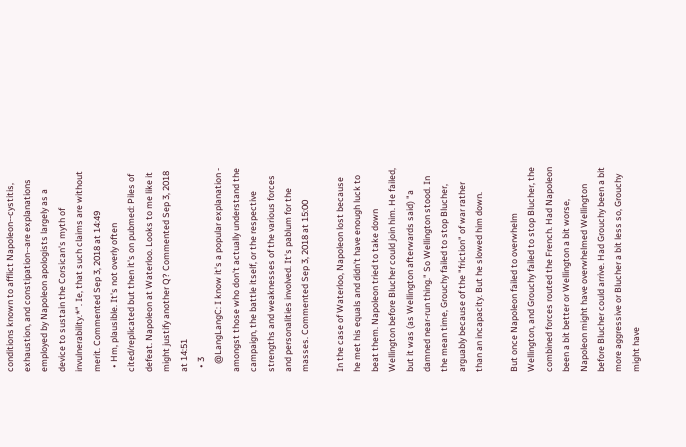conditions known to afflict Napoleon--cystitis, exhaustion, and constipation--are explanations employed by Napoleon apologists largely as a device to sustain the Corsican's myth of invulnerability.*". Ie, that such claims are without merit. Commented Sep 3, 2018 at 14:49
  • Hm, plausible. It's not overly often cited/replicated but then it's on pubmed: Piles of defeat. Napoleon at Waterloo. Looks to me like it might justify another Q? Commented Sep 3, 2018 at 14:51
  • 3
    @LangLangC: I know it's a popular explanation - amongst those who don't actually understand the campaign, the battle itself, or the respective strengths and weaknesses of the various forces and personalities involved. It's pablum for the masses. Commented Sep 3, 2018 at 15:00

In the case of Waterloo, Napoleon lost because he met his equals and didn't have enough luck to beat them. Napoleon tried to take down Wellington before Blucher could join him. He failed, but it was (as Wellington afterwards said) "a damned near-run thing." So Wellington stood. In the mean time, Grouchy failed to stop Blucher, arguably because of the "friction" of war rather than an incapacity. But he slowed him down.

But once Napoleon failed to overwhelm Wellington, and Grouchy failed to stop Blucher, the combined forces routed the French. Had Napoleon been a bit better or Wellington a bit worse, Napoleon might have overwhelmed Wellington before Blucher could arrive. Had Grouchy been a bit more aggressive or Blucher a bit less so, Grouchy might have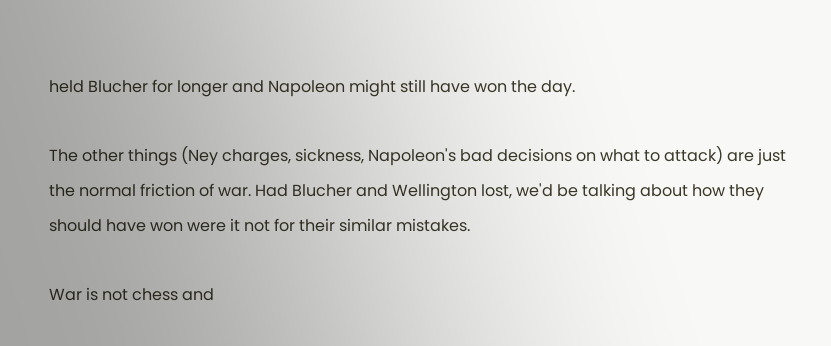held Blucher for longer and Napoleon might still have won the day.

The other things (Ney charges, sickness, Napoleon's bad decisions on what to attack) are just the normal friction of war. Had Blucher and Wellington lost, we'd be talking about how they should have won were it not for their similar mistakes.

War is not chess and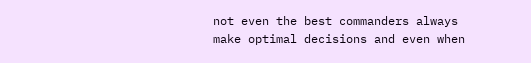not even the best commanders always make optimal decisions and even when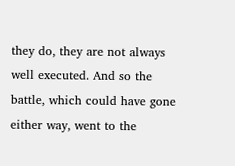they do, they are not always well executed. And so the battle, which could have gone either way, went to the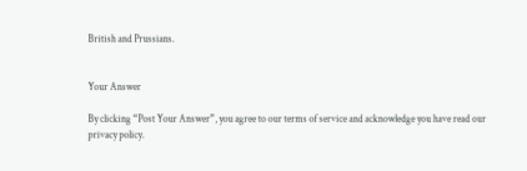British and Prussians.


Your Answer

By clicking “Post Your Answer”, you agree to our terms of service and acknowledge you have read our privacy policy.